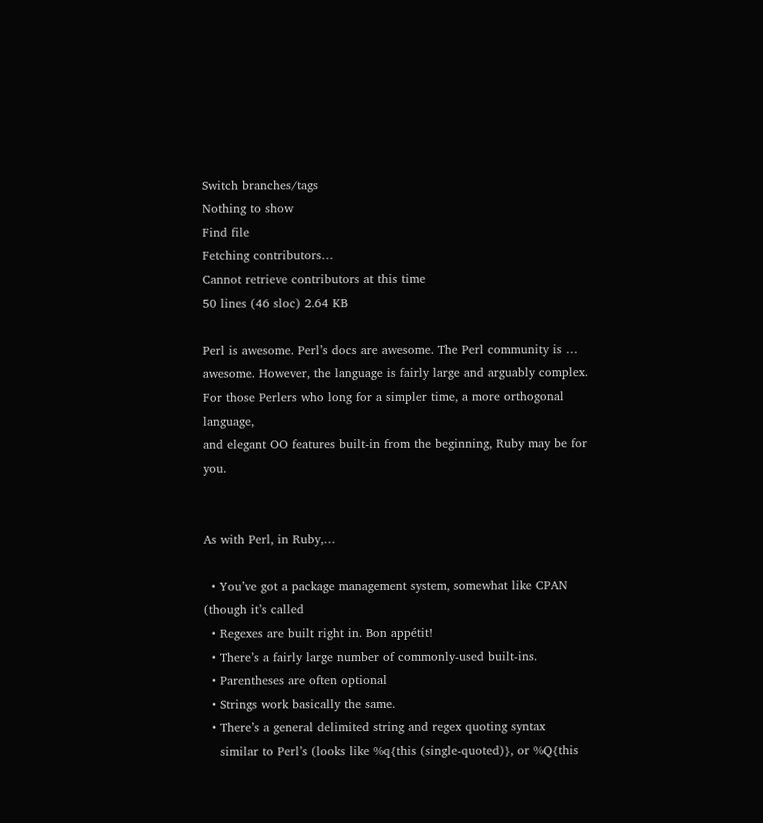Switch branches/tags
Nothing to show
Find file
Fetching contributors…
Cannot retrieve contributors at this time
50 lines (46 sloc) 2.64 KB

Perl is awesome. Perl’s docs are awesome. The Perl community is …
awesome. However, the language is fairly large and arguably complex.
For those Perlers who long for a simpler time, a more orthogonal language,
and elegant OO features built-in from the beginning, Ruby may be for you.


As with Perl, in Ruby,…

  • You’ve got a package management system, somewhat like CPAN (though it’s called
  • Regexes are built right in. Bon appétit!
  • There’s a fairly large number of commonly-used built-ins.
  • Parentheses are often optional
  • Strings work basically the same.
  • There’s a general delimited string and regex quoting syntax
    similar to Perl’s (looks like %q{this (single-quoted)}, or %Q{this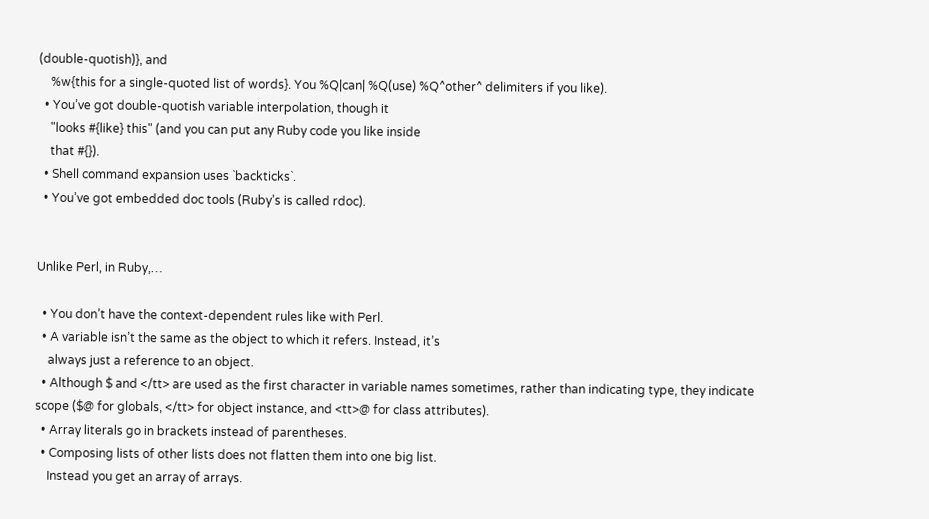(double-quotish)}, and
    %w{this for a single-quoted list of words}. You %Q|can| %Q(use) %Q^other^ delimiters if you like).
  • You’ve got double-quotish variable interpolation, though it
    "looks #{like} this" (and you can put any Ruby code you like inside
    that #{}).
  • Shell command expansion uses `backticks`.
  • You’ve got embedded doc tools (Ruby’s is called rdoc).


Unlike Perl, in Ruby,…

  • You don’t have the context-dependent rules like with Perl.
  • A variable isn’t the same as the object to which it refers. Instead, it’s
    always just a reference to an object.
  • Although $ and </tt> are used as the first character in variable names sometimes, rather than indicating type, they indicate scope ($@ for globals, </tt> for object instance, and <tt>@ for class attributes).
  • Array literals go in brackets instead of parentheses.
  • Composing lists of other lists does not flatten them into one big list.
    Instead you get an array of arrays.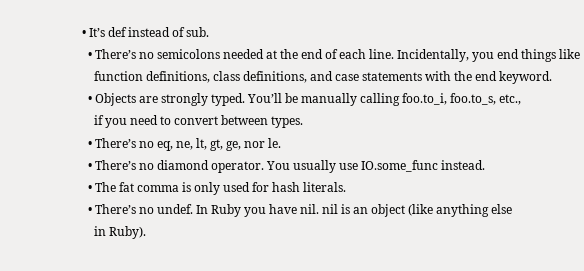• It’s def instead of sub.
  • There’s no semicolons needed at the end of each line. Incidentally, you end things like
    function definitions, class definitions, and case statements with the end keyword.
  • Objects are strongly typed. You’ll be manually calling foo.to_i, foo.to_s, etc.,
    if you need to convert between types.
  • There’s no eq, ne, lt, gt, ge, nor le.
  • There’s no diamond operator. You usually use IO.some_func instead.
  • The fat comma is only used for hash literals.
  • There’s no undef. In Ruby you have nil. nil is an object (like anything else
    in Ruby).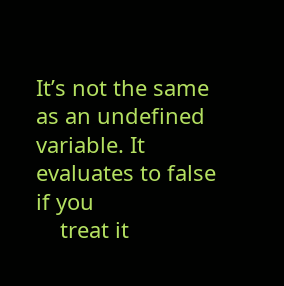It’s not the same as an undefined variable. It evaluates to false if you
    treat it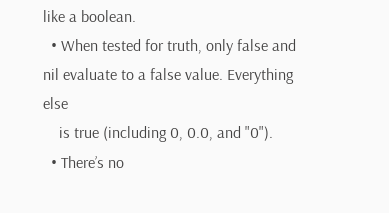like a boolean.
  • When tested for truth, only false and nil evaluate to a false value. Everything else
    is true (including 0, 0.0, and "0").
  • There’s no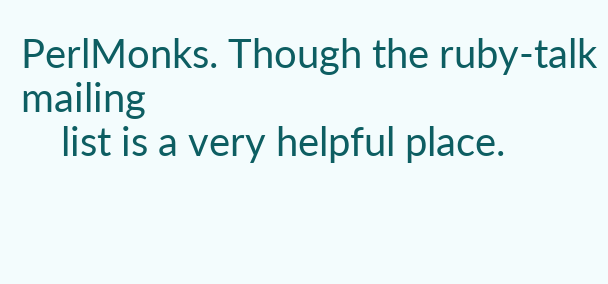PerlMonks. Though the ruby-talk mailing
    list is a very helpful place.